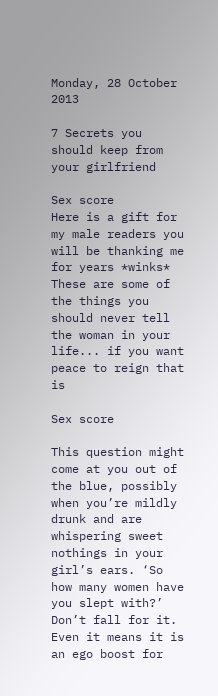Monday, 28 October 2013

7 Secrets you should keep from your girlfriend

Sex score
Here is a gift for my male readers you will be thanking me for years *winks*
These are some of the things you should never tell the woman in your life... if you want peace to reign that is

Sex score

This question might come at you out of the blue, possibly when you’re mildly drunk and are whispering sweet nothings in your girl’s ears. ‘So how many women have you slept with?’ Don’t fall for it. Even it means it is an ego boost for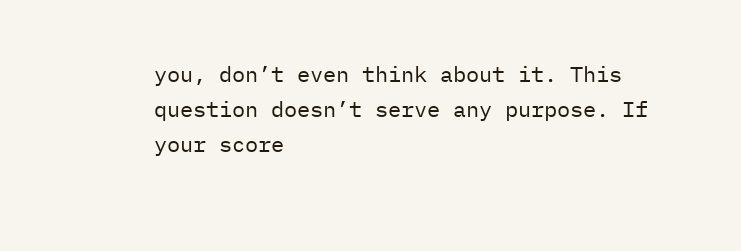you, don’t even think about it. This question doesn’t serve any purpose. If your score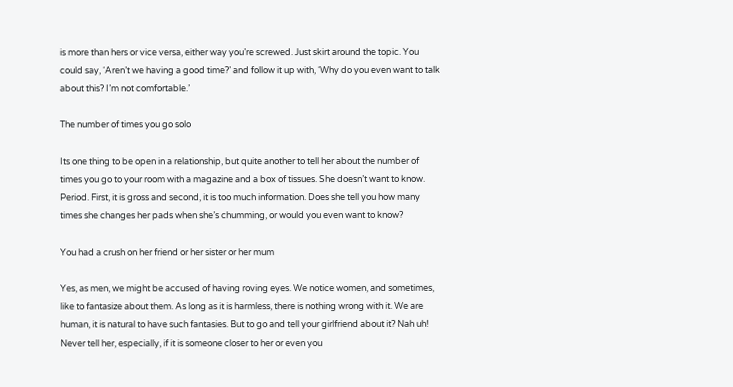is more than hers or vice versa, either way you’re screwed. Just skirt around the topic. You could say, ‘Aren’t we having a good time?’ and follow it up with, ‘Why do you even want to talk about this? I’m not comfortable.’

The number of times you go solo

Its one thing to be open in a relationship, but quite another to tell her about the number of times you go to your room with a magazine and a box of tissues. She doesn’t want to know. Period. First, it is gross and second, it is too much information. Does she tell you how many times she changes her pads when she’s chumming, or would you even want to know?

You had a crush on her friend or her sister or her mum

Yes, as men, we might be accused of having roving eyes. We notice women, and sometimes, like to fantasize about them. As long as it is harmless, there is nothing wrong with it. We are human, it is natural to have such fantasies. But to go and tell your girlfriend about it? Nah uh! Never tell her, especially, if it is someone closer to her or even you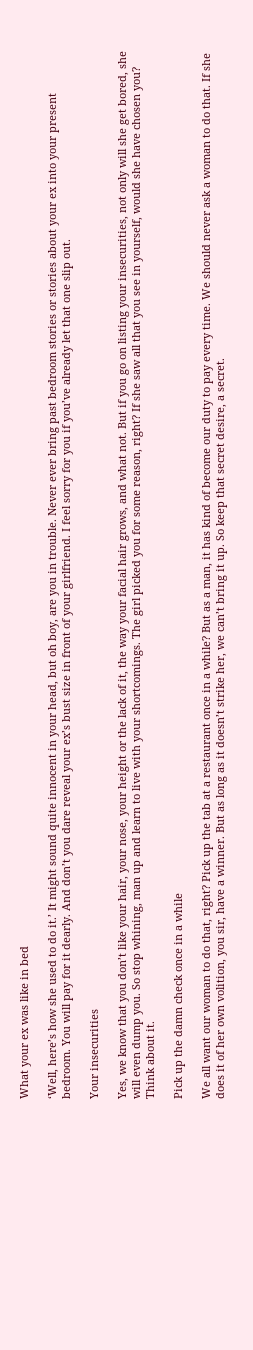What your ex was like in bed

‘Well, here’s how she used to do it.’ It might sound quite innocent in your head, but oh boy, are you in trouble. Never ever bring past bedroom stories or stories about your ex into your present bedroom. You will pay for it dearly. And don’t you dare reveal your ex’s bust size in front of your girlfriend. I feel sorry for you if you’ve already let that one slip out.

Your insecurities

Yes, we know that you don’t like your hair, your nose, your height or the lack of it, the way your facial hair grows, and what not. But if you go on listing your insecurities, not only will she get bored, she will even dump you. So stop whining, man up and learn to live with your shortcomings. The girl picked you for some reason, right? If she saw all that you see in yourself, would she have chosen you? Think about it.

Pick up the damn check once in a while

We all want our woman to do that, right? Pick up the tab at a restaurant once in a while? But as a man, it has kind of become our duty to pay every time. We should never ask a woman to do that. If she does it of her own volition, you sir, have a winner. But as long as it doesn’t strike her, we can’t bring it up. So keep that secret desire, a secret.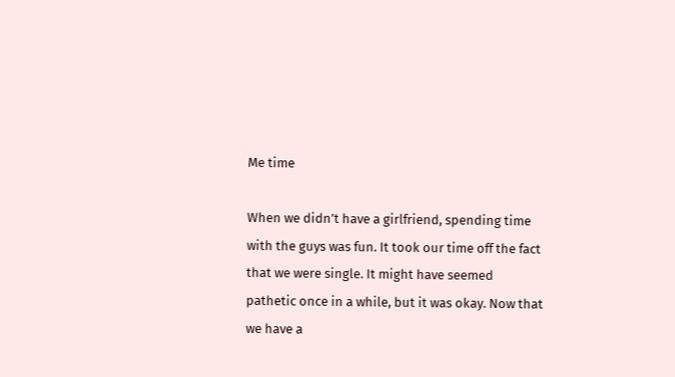Me time

When we didn’t have a girlfriend, spending time with the guys was fun. It took our time off the fact that we were single. It might have seemed pathetic once in a while, but it was okay. Now that we have a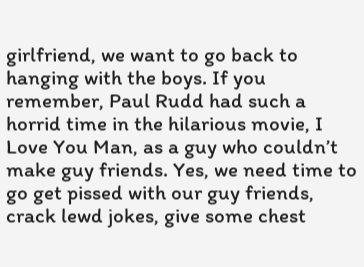girlfriend, we want to go back to hanging with the boys. If you remember, Paul Rudd had such a horrid time in the hilarious movie, I Love You Man, as a guy who couldn’t make guy friends. Yes, we need time to go get pissed with our guy friends, crack lewd jokes, give some chest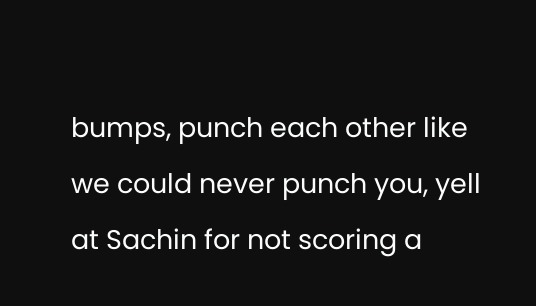bumps, punch each other like we could never punch you, yell at Sachin for not scoring a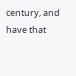century, and have that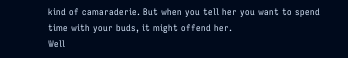kind of camaraderie. But when you tell her you want to spend time with your buds, it might offend her.
Well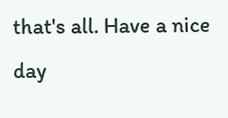that's all. Have a nice day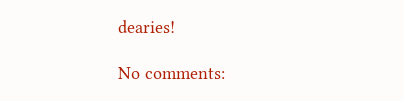dearies!

No comments: